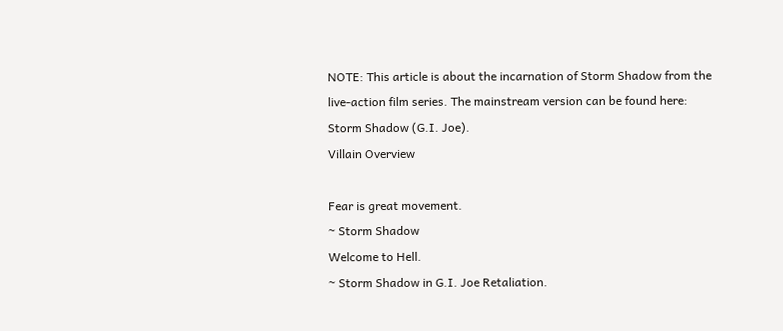NOTE: This article is about the incarnation of Storm Shadow from the live-action film series. The mainstream version can be found here: Storm Shadow (G.I. Joe).
Villain Overview

Fear is great movement.
~ Storm Shadow
Welcome to Hell.
~ Storm Shadow in G.I. Joe Retaliation.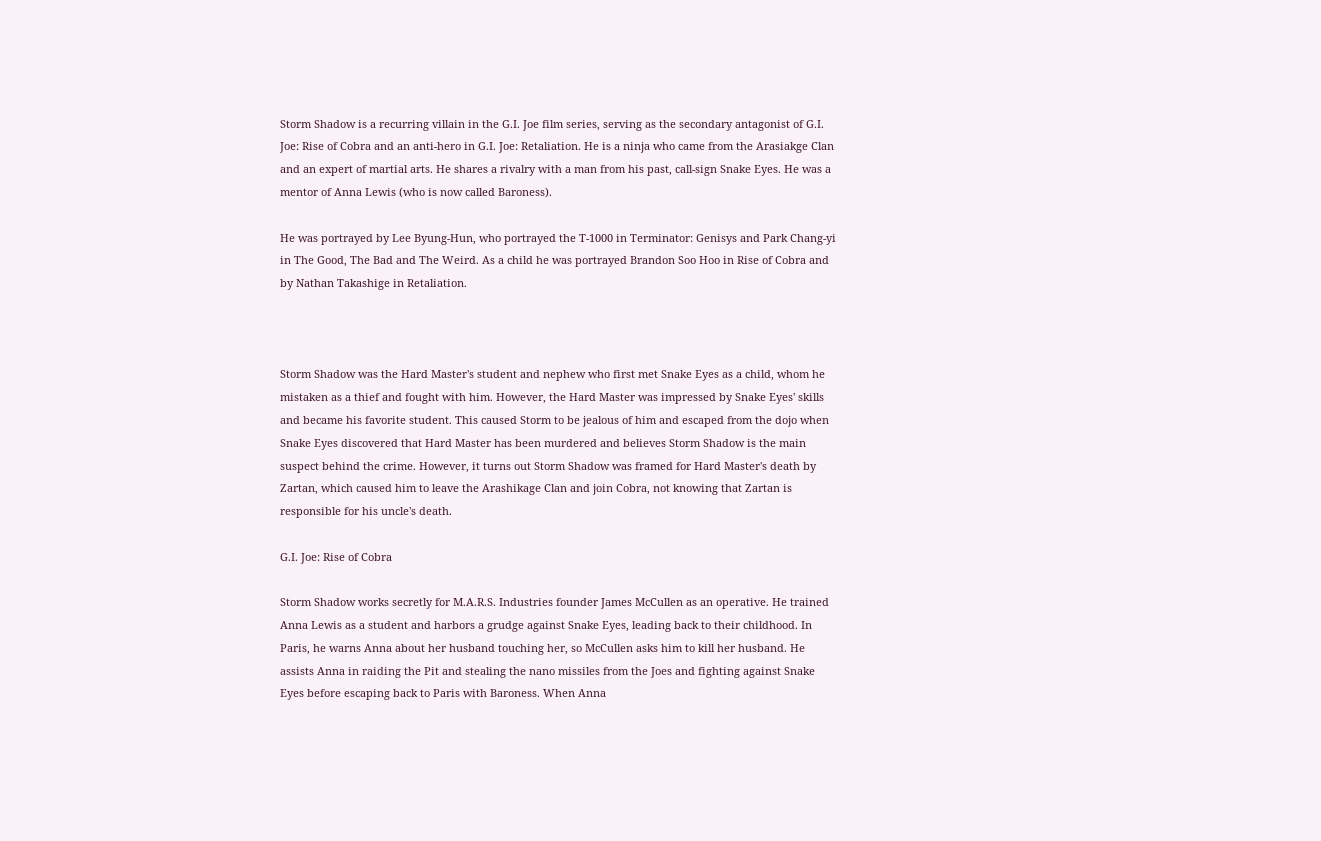Storm Shadow is a recurring villain in the G.I. Joe film series, serving as the secondary antagonist of G.I. Joe: Rise of Cobra and an anti-hero in G.I. Joe: Retaliation. He is a ninja who came from the Arasiakge Clan and an expert of martial arts. He shares a rivalry with a man from his past, call-sign Snake Eyes. He was a mentor of Anna Lewis (who is now called Baroness).

He was portrayed by Lee Byung-Hun, who portrayed the T-1000 in Terminator: Genisys and Park Chang-yi in The Good, The Bad and The Weird. As a child he was portrayed Brandon Soo Hoo in Rise of Cobra and by Nathan Takashige in Retaliation.



Storm Shadow was the Hard Master's student and nephew who first met Snake Eyes as a child, whom he mistaken as a thief and fought with him. However, the Hard Master was impressed by Snake Eyes' skills and became his favorite student. This caused Storm to be jealous of him and escaped from the dojo when Snake Eyes discovered that Hard Master has been murdered and believes Storm Shadow is the main suspect behind the crime. However, it turns out Storm Shadow was framed for Hard Master's death by Zartan, which caused him to leave the Arashikage Clan and join Cobra, not knowing that Zartan is responsible for his uncle's death.

G.I. Joe: Rise of Cobra

Storm Shadow works secretly for M.A.R.S. Industries founder James McCullen as an operative. He trained Anna Lewis as a student and harbors a grudge against Snake Eyes, leading back to their childhood. In Paris, he warns Anna about her husband touching her, so McCullen asks him to kill her husband. He assists Anna in raiding the Pit and stealing the nano missiles from the Joes and fighting against Snake Eyes before escaping back to Paris with Baroness. When Anna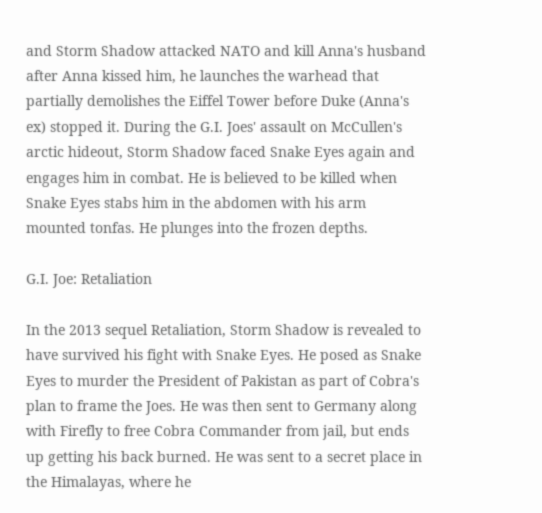and Storm Shadow attacked NATO and kill Anna's husband after Anna kissed him, he launches the warhead that partially demolishes the Eiffel Tower before Duke (Anna's ex) stopped it. During the G.I. Joes' assault on McCullen's arctic hideout, Storm Shadow faced Snake Eyes again and engages him in combat. He is believed to be killed when Snake Eyes stabs him in the abdomen with his arm mounted tonfas. He plunges into the frozen depths.

G.I. Joe: Retaliation

In the 2013 sequel Retaliation, Storm Shadow is revealed to have survived his fight with Snake Eyes. He posed as Snake Eyes to murder the President of Pakistan as part of Cobra's plan to frame the Joes. He was then sent to Germany along with Firefly to free Cobra Commander from jail, but ends up getting his back burned. He was sent to a secret place in the Himalayas, where he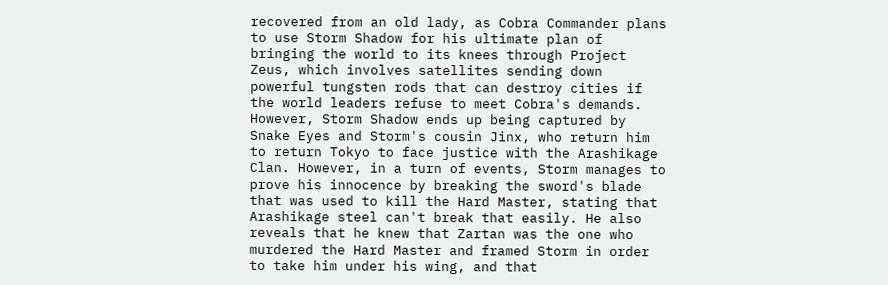recovered from an old lady, as Cobra Commander plans to use Storm Shadow for his ultimate plan of bringing the world to its knees through Project Zeus, which involves satellites sending down powerful tungsten rods that can destroy cities if the world leaders refuse to meet Cobra's demands. However, Storm Shadow ends up being captured by Snake Eyes and Storm's cousin Jinx, who return him to return Tokyo to face justice with the Arashikage Clan. However, in a turn of events, Storm manages to prove his innocence by breaking the sword's blade that was used to kill the Hard Master, stating that Arashikage steel can't break that easily. He also reveals that he knew that Zartan was the one who murdered the Hard Master and framed Storm in order to take him under his wing, and that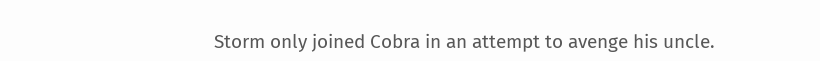Storm only joined Cobra in an attempt to avenge his uncle.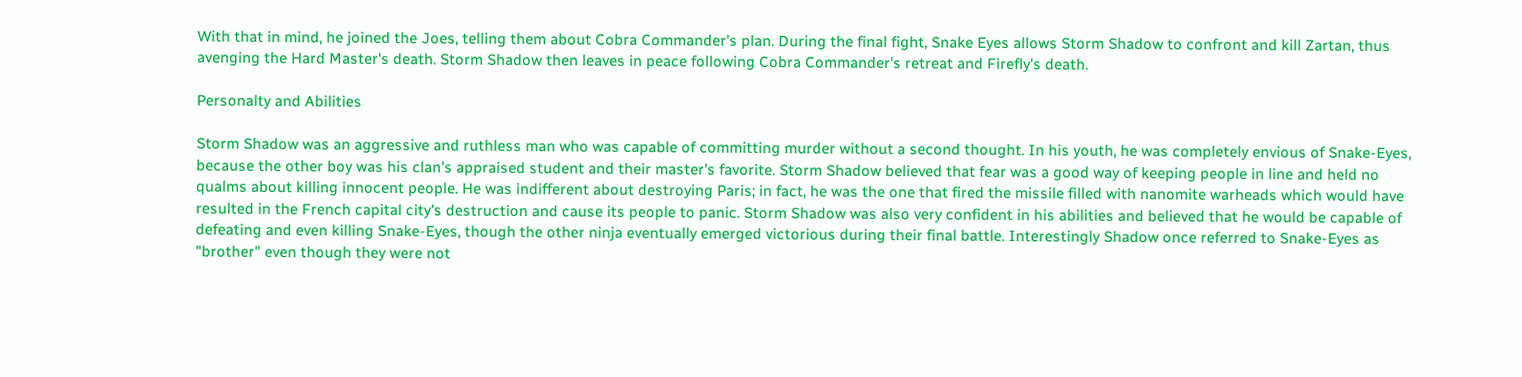With that in mind, he joined the Joes, telling them about Cobra Commander's plan. During the final fight, Snake Eyes allows Storm Shadow to confront and kill Zartan, thus avenging the Hard Master's death. Storm Shadow then leaves in peace following Cobra Commander's retreat and Firefly's death.

Personalty and Abilities

Storm Shadow was an aggressive and ruthless man who was capable of committing murder without a second thought. In his youth, he was completely envious of Snake-Eyes, because the other boy was his clan's appraised student and their master's favorite. Storm Shadow believed that fear was a good way of keeping people in line and held no qualms about killing innocent people. He was indifferent about destroying Paris; in fact, he was the one that fired the missile filled with nanomite warheads which would have resulted in the French capital city's destruction and cause its people to panic. Storm Shadow was also very confident in his abilities and believed that he would be capable of defeating and even killing Snake-Eyes, though the other ninja eventually emerged victorious during their final battle. Interestingly Shadow once referred to Snake-Eyes as "brother" even though they were not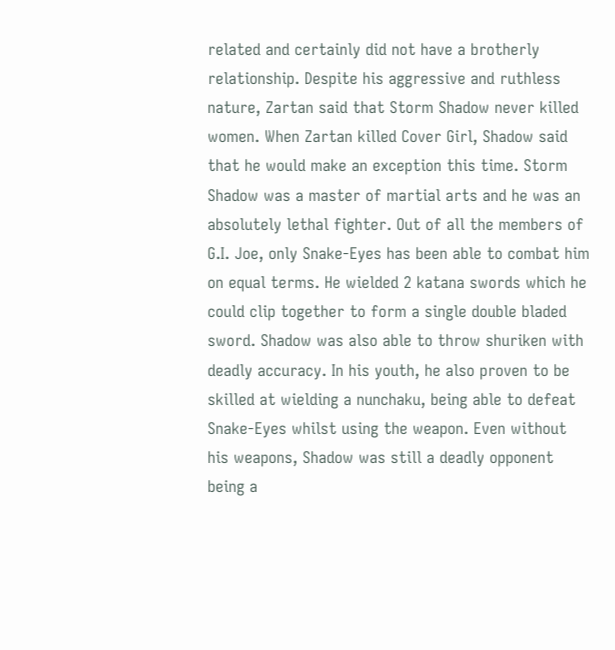related and certainly did not have a brotherly relationship. Despite his aggressive and ruthless nature, Zartan said that Storm Shadow never killed women. When Zartan killed Cover Girl, Shadow said that he would make an exception this time. Storm Shadow was a master of martial arts and he was an absolutely lethal fighter. Out of all the members of G.I. Joe, only Snake-Eyes has been able to combat him on equal terms. He wielded 2 katana swords which he could clip together to form a single double bladed sword. Shadow was also able to throw shuriken with deadly accuracy. In his youth, he also proven to be skilled at wielding a nunchaku, being able to defeat Snake-Eyes whilst using the weapon. Even without his weapons, Shadow was still a deadly opponent being a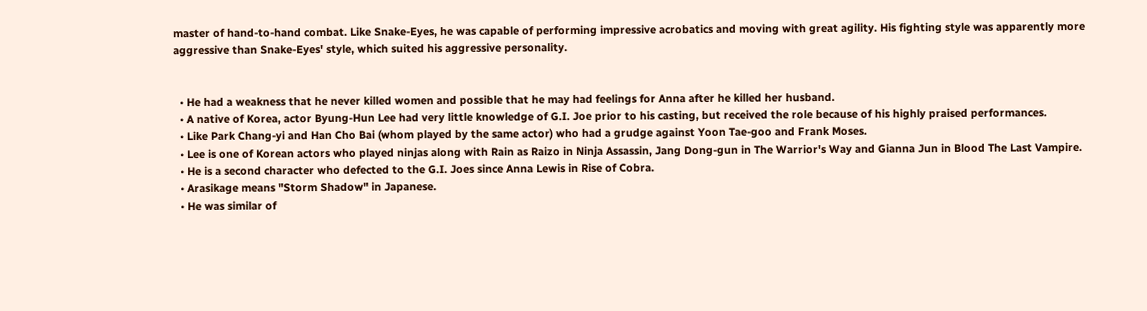master of hand-to-hand combat. Like Snake-Eyes, he was capable of performing impressive acrobatics and moving with great agility. His fighting style was apparently more aggressive than Snake-Eyes' style, which suited his aggressive personality.


  • He had a weakness that he never killed women and possible that he may had feelings for Anna after he killed her husband.
  • A native of Korea, actor Byung-Hun Lee had very little knowledge of G.I. Joe prior to his casting, but received the role because of his highly praised performances.
  • Like Park Chang-yi and Han Cho Bai (whom played by the same actor) who had a grudge against Yoon Tae-goo and Frank Moses.
  • Lee is one of Korean actors who played ninjas along with Rain as Raizo in Ninja Assassin, Jang Dong-gun in The Warrior's Way and Gianna Jun in Blood The Last Vampire.
  • He is a second character who defected to the G.I. Joes since Anna Lewis in Rise of Cobra.
  • Arasikage means "Storm Shadow" in Japanese.
  • He was similar of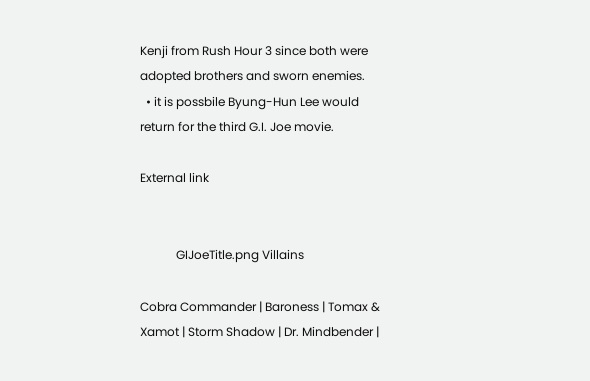Kenji from Rush Hour 3 since both were adopted brothers and sworn enemies.
  • it is possbile Byung-Hun Lee would return for the third G.I. Joe movie.

External link


            GIJoeTitle.png Villains

Cobra Commander | Baroness | Tomax & Xamot | Storm Shadow | Dr. Mindbender |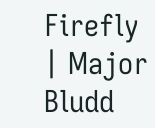Firefly | Major Bludd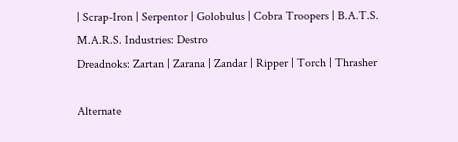| Scrap-Iron | Serpentor | Golobulus | Cobra Troopers | B.A.T.S.
M.A.R.S. Industries: Destro
Dreadnoks: Zartan | Zarana | Zandar | Ripper | Torch | Thrasher

Alternate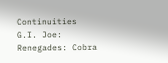Continuities
G.I. Joe: Renegades: Cobra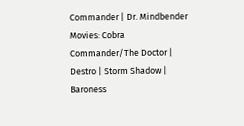Commander | Dr. Mindbender
Movies: Cobra Commander/The Doctor | Destro | Storm Shadow | Baroness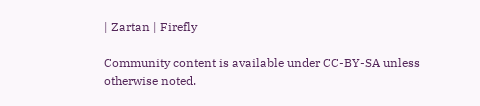| Zartan | Firefly

Community content is available under CC-BY-SA unless otherwise noted.